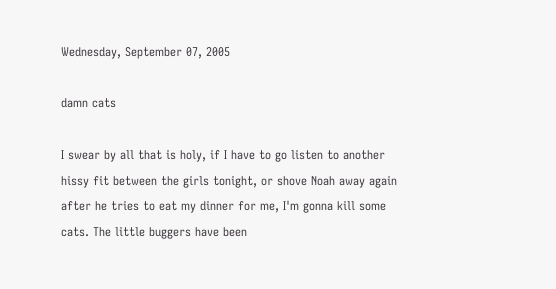Wednesday, September 07, 2005

damn cats

I swear by all that is holy, if I have to go listen to another hissy fit between the girls tonight, or shove Noah away again after he tries to eat my dinner for me, I'm gonna kill some cats. The little buggers have been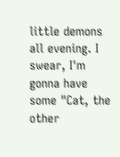little demons all evening. I swear, I'm gonna have some "Cat, the other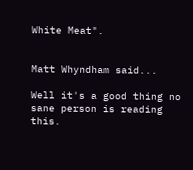White Meat".


Matt Whyndham said...

Well it's a good thing no sane person is reading this.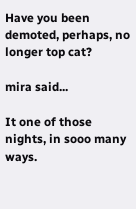Have you been demoted, perhaps, no longer top cat?

mira said...

It one of those nights, in sooo many ways.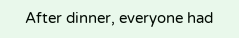After dinner, everyone had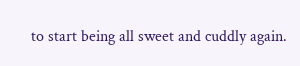to start being all sweet and cuddly again.